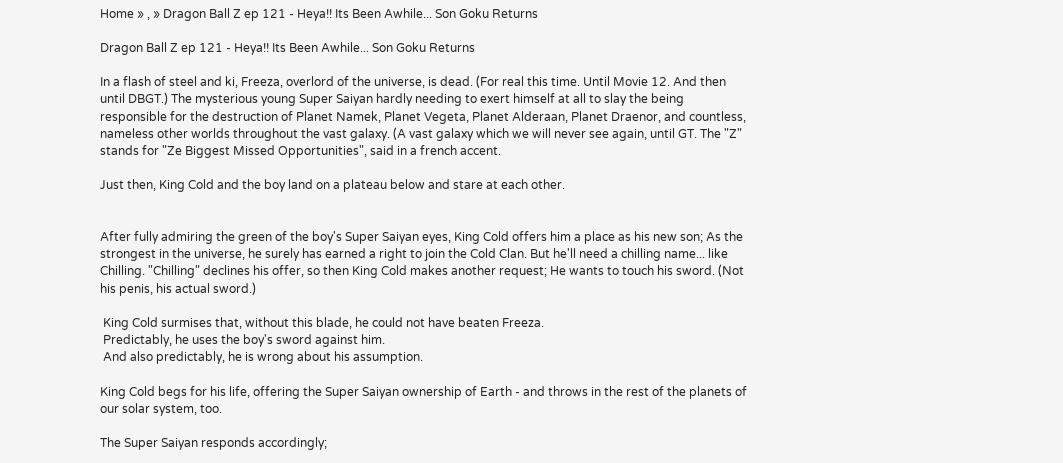Home » , » Dragon Ball Z ep 121 - Heya!! Its Been Awhile... Son Goku Returns

Dragon Ball Z ep 121 - Heya!! Its Been Awhile... Son Goku Returns

In a flash of steel and ki, Freeza, overlord of the universe, is dead. (For real this time. Until Movie 12. And then until DBGT.) The mysterious young Super Saiyan hardly needing to exert himself at all to slay the being responsible for the destruction of Planet Namek, Planet Vegeta, Planet Alderaan, Planet Draenor, and countless, nameless other worlds throughout the vast galaxy. (A vast galaxy which we will never see again, until GT. The "Z" stands for "Ze Biggest Missed Opportunities", said in a french accent.

Just then, King Cold and the boy land on a plateau below and stare at each other.


After fully admiring the green of the boy's Super Saiyan eyes, King Cold offers him a place as his new son; As the strongest in the universe, he surely has earned a right to join the Cold Clan. But he'll need a chilling name... like Chilling. "Chilling" declines his offer, so then King Cold makes another request; He wants to touch his sword. (Not his penis, his actual sword.)

 King Cold surmises that, without this blade, he could not have beaten Freeza.
 Predictably, he uses the boy's sword against him.
 And also predictably, he is wrong about his assumption.

King Cold begs for his life, offering the Super Saiyan ownership of Earth - and throws in the rest of the planets of our solar system, too.

The Super Saiyan responds accordingly;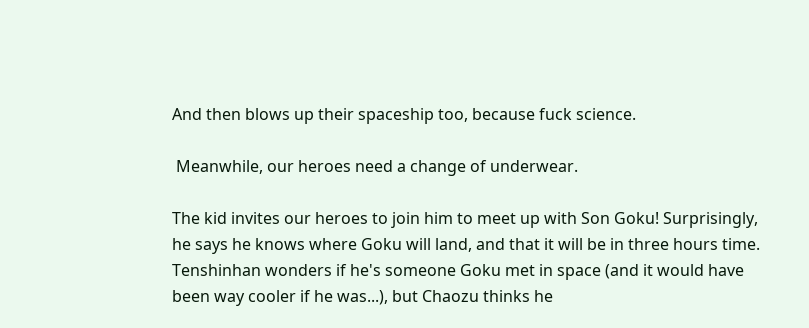And then blows up their spaceship too, because fuck science.

 Meanwhile, our heroes need a change of underwear.

The kid invites our heroes to join him to meet up with Son Goku! Surprisingly, he says he knows where Goku will land, and that it will be in three hours time. Tenshinhan wonders if he's someone Goku met in space (and it would have been way cooler if he was...), but Chaozu thinks he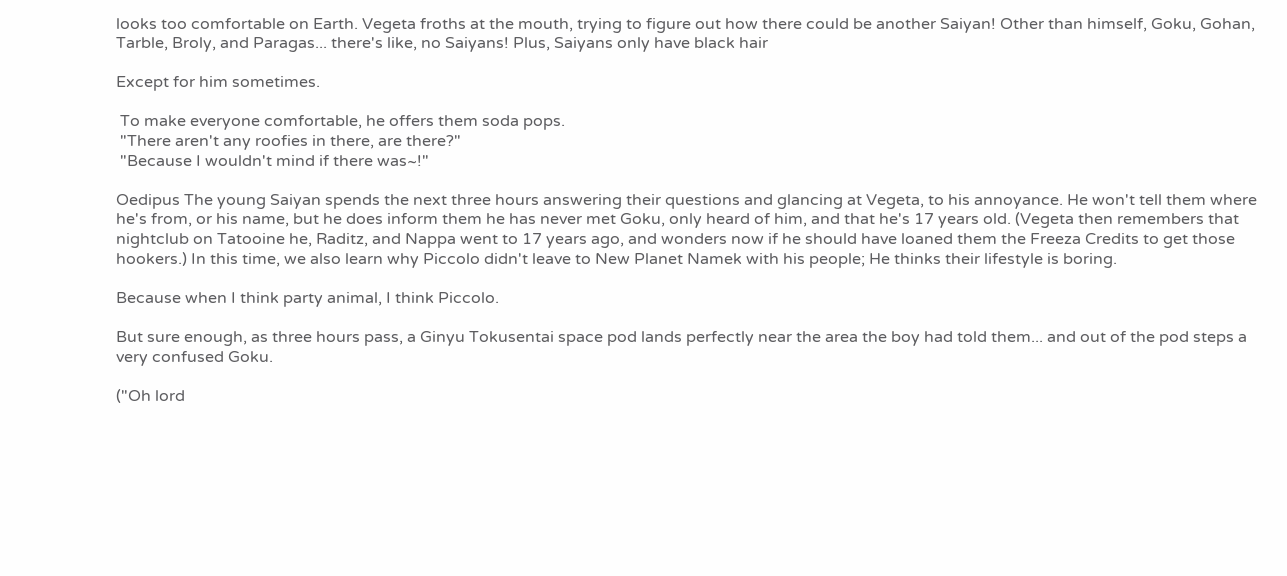looks too comfortable on Earth. Vegeta froths at the mouth, trying to figure out how there could be another Saiyan! Other than himself, Goku, Gohan, Tarble, Broly, and Paragas... there's like, no Saiyans! Plus, Saiyans only have black hair

Except for him sometimes.

 To make everyone comfortable, he offers them soda pops.
 "There aren't any roofies in there, are there?"
 "Because I wouldn't mind if there was~!"

Oedipus The young Saiyan spends the next three hours answering their questions and glancing at Vegeta, to his annoyance. He won't tell them where he's from, or his name, but he does inform them he has never met Goku, only heard of him, and that he's 17 years old. (Vegeta then remembers that nightclub on Tatooine he, Raditz, and Nappa went to 17 years ago, and wonders now if he should have loaned them the Freeza Credits to get those hookers.) In this time, we also learn why Piccolo didn't leave to New Planet Namek with his people; He thinks their lifestyle is boring.

Because when I think party animal, I think Piccolo.

But sure enough, as three hours pass, a Ginyu Tokusentai space pod lands perfectly near the area the boy had told them... and out of the pod steps a very confused Goku.

("Oh lord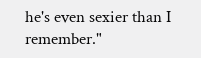he's even sexier than I remember."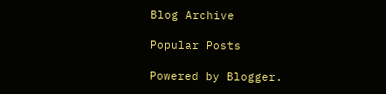Blog Archive

Popular Posts

Powered by Blogger.